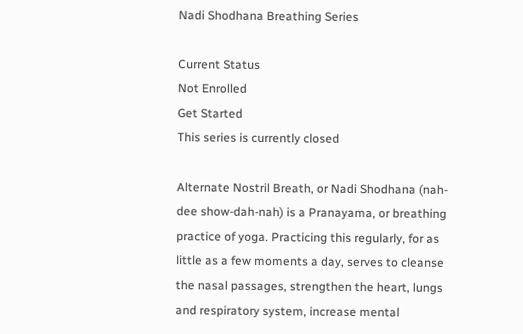Nadi Shodhana Breathing Series

Current Status
Not Enrolled
Get Started
This series is currently closed

Alternate Nostril Breath, or Nadi Shodhana (nah-dee show-dah-nah) is a Pranayama, or breathing practice of yoga. Practicing this regularly, for as little as a few moments a day, serves to cleanse the nasal passages, strengthen the heart, lungs and respiratory system, increase mental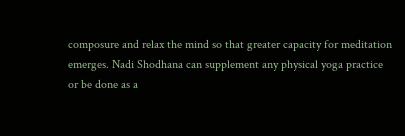composure and relax the mind so that greater capacity for meditation emerges. Nadi Shodhana can supplement any physical yoga practice or be done as a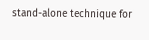stand-alone technique for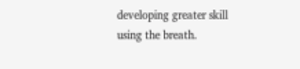developing greater skill using the breath.